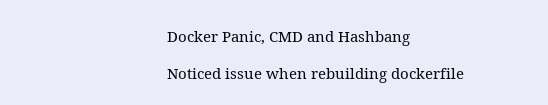Docker Panic, CMD and Hashbang

Noticed issue when rebuilding dockerfile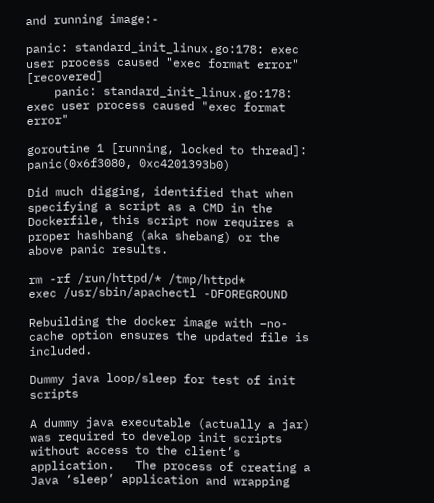and running image:-

panic: standard_init_linux.go:178: exec user process caused "exec format error" [recovered]
    panic: standard_init_linux.go:178: exec user process caused "exec format error"

goroutine 1 [running, locked to thread]:
panic(0x6f3080, 0xc4201393b0)

Did much digging, identified that when specifying a script as a CMD in the Dockerfile, this script now requires a proper hashbang (aka shebang) or the above panic results.

rm -rf /run/httpd/* /tmp/httpd*
exec /usr/sbin/apachectl -DFOREGROUND

Rebuilding the docker image with –no-cache option ensures the updated file is included.

Dummy java loop/sleep for test of init scripts

A dummy java executable (actually a jar) was required to develop init scripts without access to the client’s application.   The process of creating a Java ‘sleep’ application and wrapping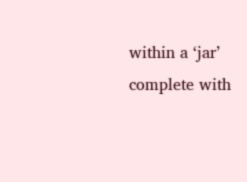within a ‘jar’ complete with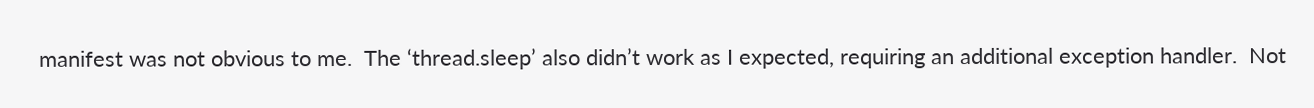manifest was not obvious to me.  The ‘thread.sleep’ also didn’t work as I expected, requiring an additional exception handler.  Not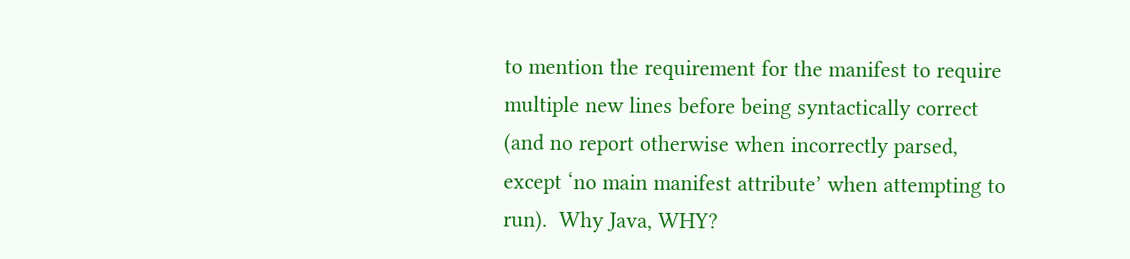to mention the requirement for the manifest to require multiple new lines before being syntactically correct (and no report otherwise when incorrectly parsed, except ‘no main manifest attribute’ when attempting to run).  Why Java, WHY?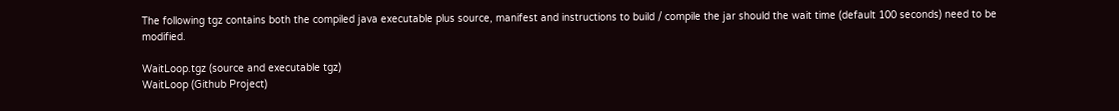The following tgz contains both the compiled java executable plus source, manifest and instructions to build / compile the jar should the wait time (default 100 seconds) need to be modified.

WaitLoop.tgz (source and executable tgz)
WaitLoop (Github Project)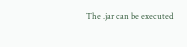The .jar can be executed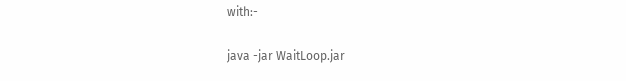with:-

java -jar WaitLoop.jar